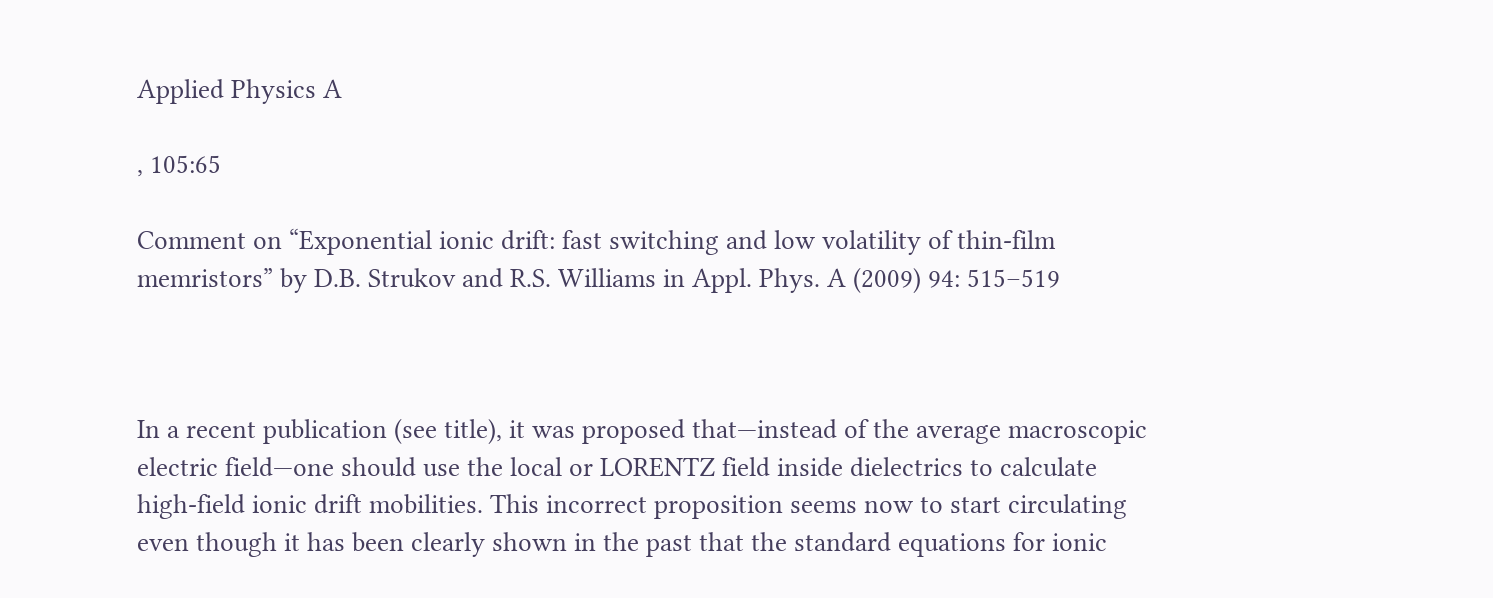Applied Physics A

, 105:65

Comment on “Exponential ionic drift: fast switching and low volatility of thin-film memristors” by D.B. Strukov and R.S. Williams in Appl. Phys. A (2009) 94: 515–519



In a recent publication (see title), it was proposed that—instead of the average macroscopic electric field—one should use the local or LORENTZ field inside dielectrics to calculate high-field ionic drift mobilities. This incorrect proposition seems now to start circulating even though it has been clearly shown in the past that the standard equations for ionic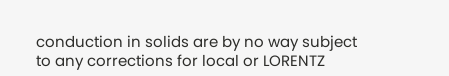conduction in solids are by no way subject to any corrections for local or LORENTZ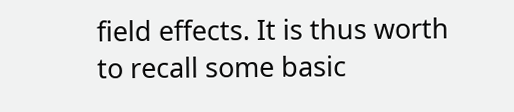field effects. It is thus worth to recall some basic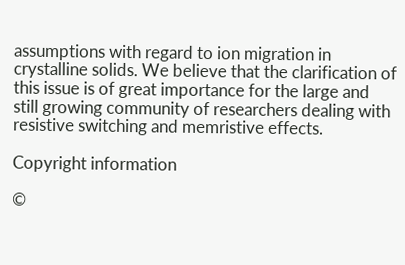assumptions with regard to ion migration in crystalline solids. We believe that the clarification of this issue is of great importance for the large and still growing community of researchers dealing with resistive switching and memristive effects.

Copyright information

©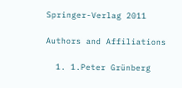Springer-Verlag 2011

Authors and Affiliations

  1. 1.Peter Grünberg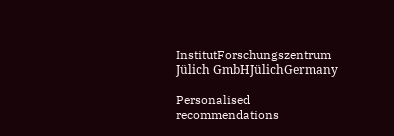InstitutForschungszentrum Jülich GmbHJülichGermany

Personalised recommendations